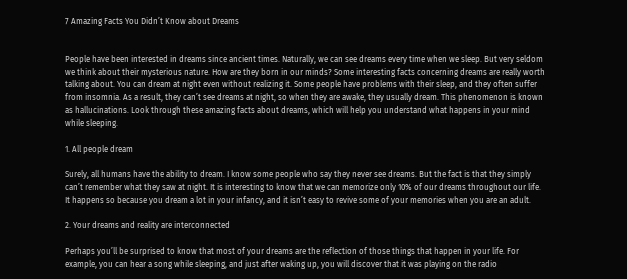7 Amazing Facts You Didn’t Know about Dreams


People have been interested in dreams since ancient times. Naturally, we can see dreams every time when we sleep. But very seldom we think about their mysterious nature. How are they born in our minds? Some interesting facts concerning dreams are really worth talking about. You can dream at night even without realizing it. Some people have problems with their sleep, and they often suffer from insomnia. As a result, they can’t see dreams at night, so when they are awake, they usually dream. This phenomenon is known as hallucinations. Look through these amazing facts about dreams, which will help you understand what happens in your mind while sleeping.

1. All people dream

Surely, all humans have the ability to dream. I know some people who say they never see dreams. But the fact is that they simply can’t remember what they saw at night. It is interesting to know that we can memorize only 10% of our dreams throughout our life. It happens so because you dream a lot in your infancy, and it isn’t easy to revive some of your memories when you are an adult.

2. Your dreams and reality are interconnected

Perhaps you’ll be surprised to know that most of your dreams are the reflection of those things that happen in your life. For example, you can hear a song while sleeping, and just after waking up, you will discover that it was playing on the radio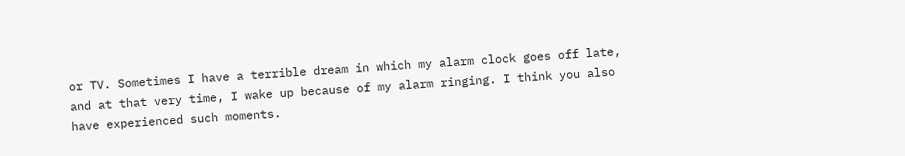or TV. Sometimes I have a terrible dream in which my alarm clock goes off late, and at that very time, I wake up because of my alarm ringing. I think you also have experienced such moments.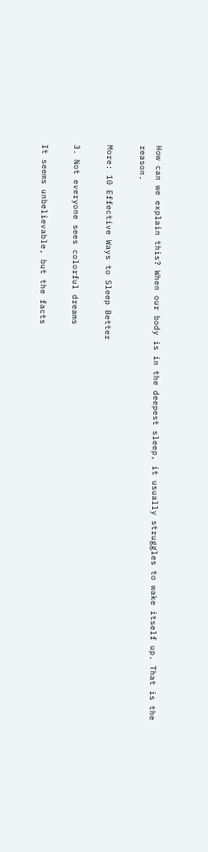How can we explain this? When our body is in the deepest sleep, it usually struggles to wake itself up. That is the reason.

More: 10 Effective Ways to Sleep Better

3. Not everyone sees colorful dreams

It seems unbelievable, but the facts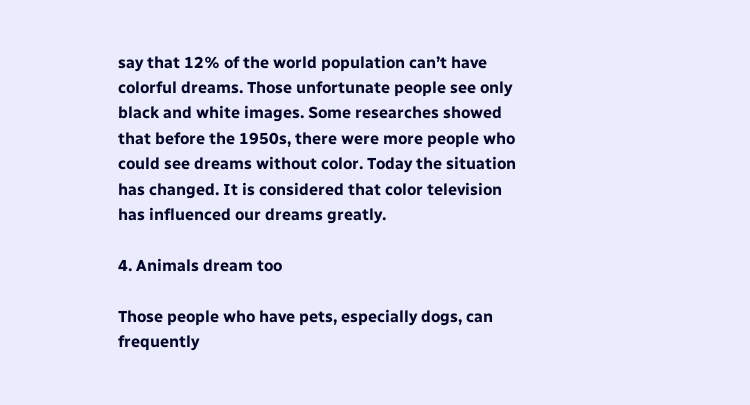say that 12% of the world population can’t have colorful dreams. Those unfortunate people see only black and white images. Some researches showed that before the 1950s, there were more people who could see dreams without color. Today the situation has changed. It is considered that color television has influenced our dreams greatly.

4. Animals dream too

Those people who have pets, especially dogs, can frequently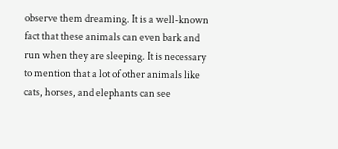observe them dreaming. It is a well-known fact that these animals can even bark and run when they are sleeping. It is necessary to mention that a lot of other animals like cats, horses, and elephants can see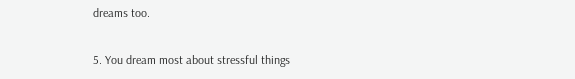dreams too.

5. You dream most about stressful things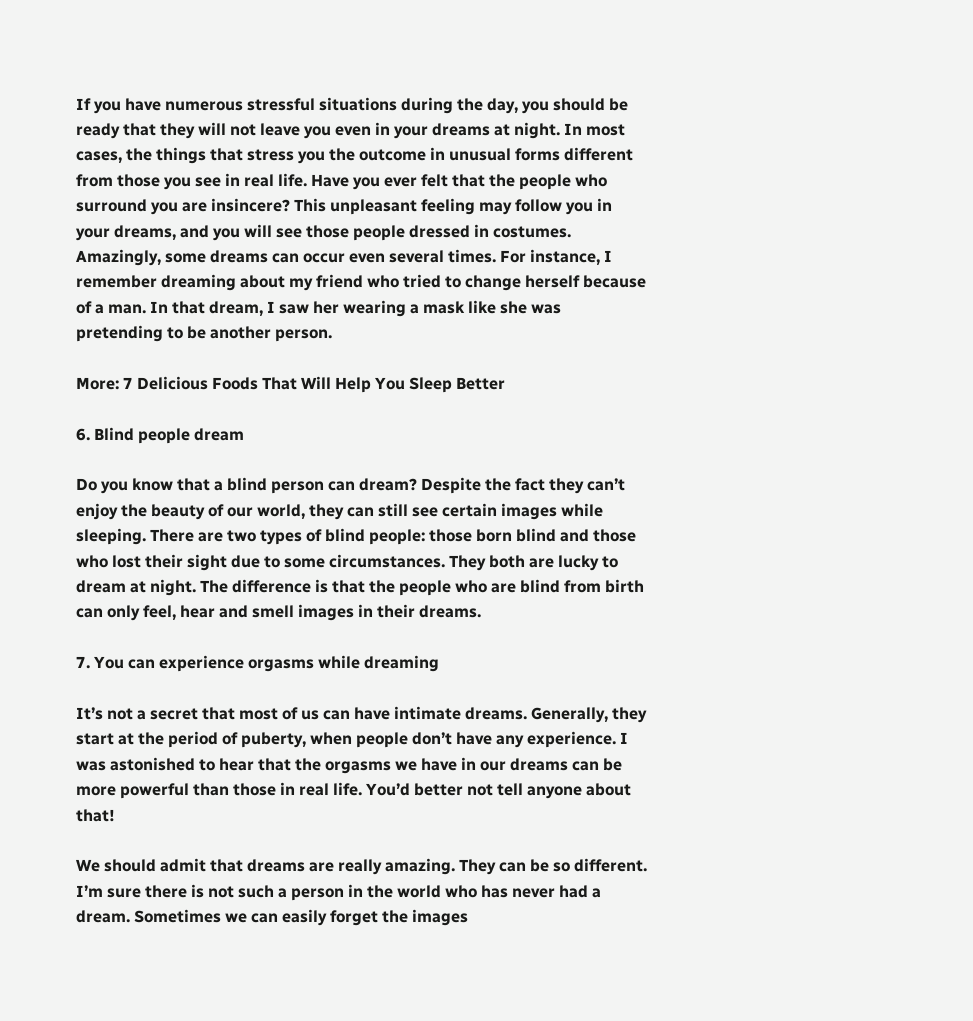If you have numerous stressful situations during the day, you should be ready that they will not leave you even in your dreams at night. In most cases, the things that stress you the outcome in unusual forms different from those you see in real life. Have you ever felt that the people who surround you are insincere? This unpleasant feeling may follow you in your dreams, and you will see those people dressed in costumes. Amazingly, some dreams can occur even several times. For instance, I remember dreaming about my friend who tried to change herself because of a man. In that dream, I saw her wearing a mask like she was pretending to be another person.

More: 7 Delicious Foods That Will Help You Sleep Better

6. Blind people dream

Do you know that a blind person can dream? Despite the fact they can’t enjoy the beauty of our world, they can still see certain images while sleeping. There are two types of blind people: those born blind and those who lost their sight due to some circumstances. They both are lucky to dream at night. The difference is that the people who are blind from birth can only feel, hear and smell images in their dreams.

7. You can experience orgasms while dreaming

It’s not a secret that most of us can have intimate dreams. Generally, they start at the period of puberty, when people don’t have any experience. I was astonished to hear that the orgasms we have in our dreams can be more powerful than those in real life. You’d better not tell anyone about that!

We should admit that dreams are really amazing. They can be so different. I’m sure there is not such a person in the world who has never had a dream. Sometimes we can easily forget the images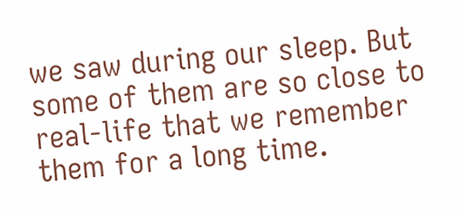we saw during our sleep. But some of them are so close to real-life that we remember them for a long time.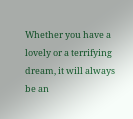Whether you have a lovely or a terrifying dream, it will always be an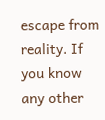escape from reality. If you know any other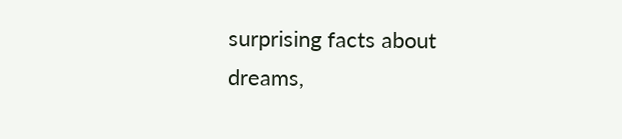surprising facts about dreams,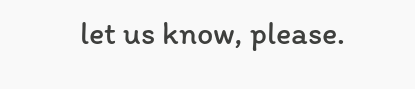let us know, please.